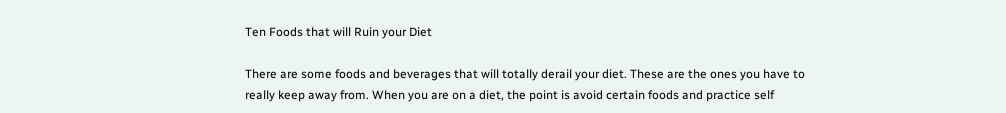Ten Foods that will Ruin your Diet

There are some foods and beverages that will totally derail your diet. These are the ones you have to really keep away from. When you are on a diet, the point is avoid certain foods and practice self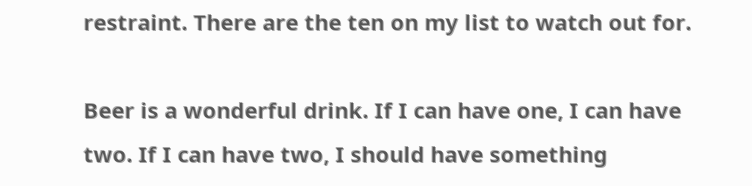restraint. There are the ten on my list to watch out for.

Beer is a wonderful drink. If I can have one, I can have two. If I can have two, I should have something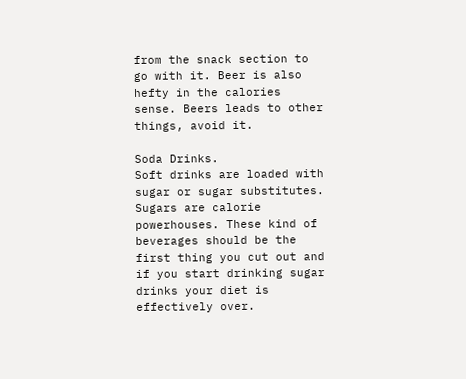from the snack section to go with it. Beer is also hefty in the calories sense. Beers leads to other things, avoid it.

Soda Drinks.
Soft drinks are loaded with sugar or sugar substitutes. Sugars are calorie powerhouses. These kind of beverages should be the first thing you cut out and if you start drinking sugar drinks your diet is effectively over.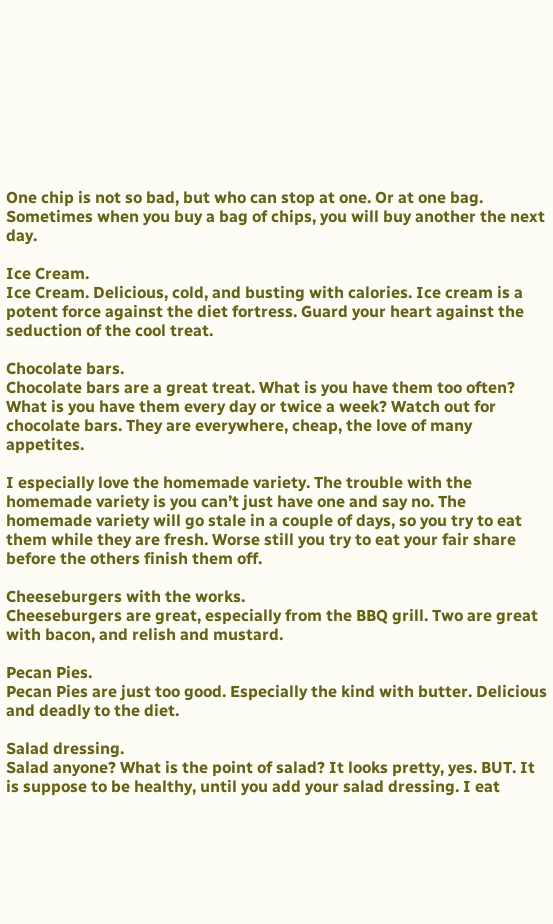One chip is not so bad, but who can stop at one. Or at one bag. Sometimes when you buy a bag of chips, you will buy another the next day.

Ice Cream.
Ice Cream. Delicious, cold, and busting with calories. Ice cream is a potent force against the diet fortress. Guard your heart against the seduction of the cool treat.

Chocolate bars.
Chocolate bars are a great treat. What is you have them too often? What is you have them every day or twice a week? Watch out for chocolate bars. They are everywhere, cheap, the love of many appetites.

I especially love the homemade variety. The trouble with the homemade variety is you can’t just have one and say no. The homemade variety will go stale in a couple of days, so you try to eat them while they are fresh. Worse still you try to eat your fair share before the others finish them off.

Cheeseburgers with the works.
Cheeseburgers are great, especially from the BBQ grill. Two are great with bacon, and relish and mustard.

Pecan Pies.
Pecan Pies are just too good. Especially the kind with butter. Delicious and deadly to the diet.

Salad dressing.
Salad anyone? What is the point of salad? It looks pretty, yes. BUT. It is suppose to be healthy, until you add your salad dressing. I eat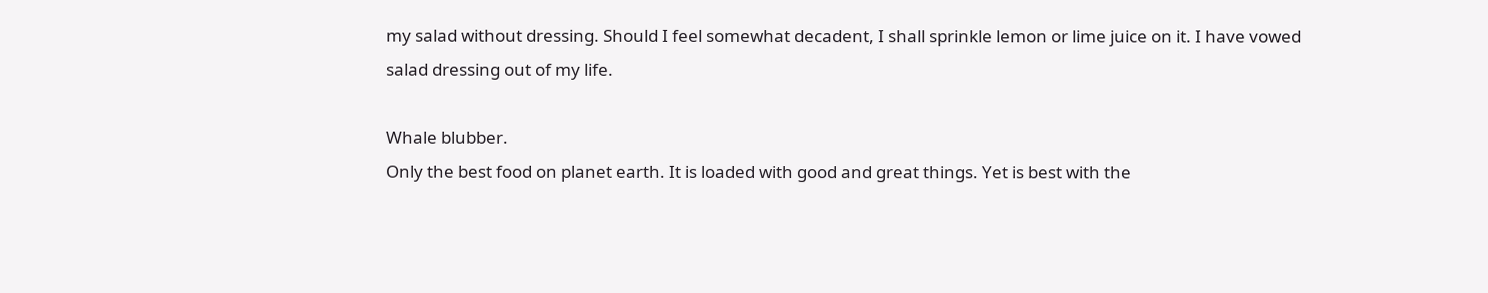my salad without dressing. Should I feel somewhat decadent, I shall sprinkle lemon or lime juice on it. I have vowed salad dressing out of my life.

Whale blubber.
Only the best food on planet earth. It is loaded with good and great things. Yet is best with the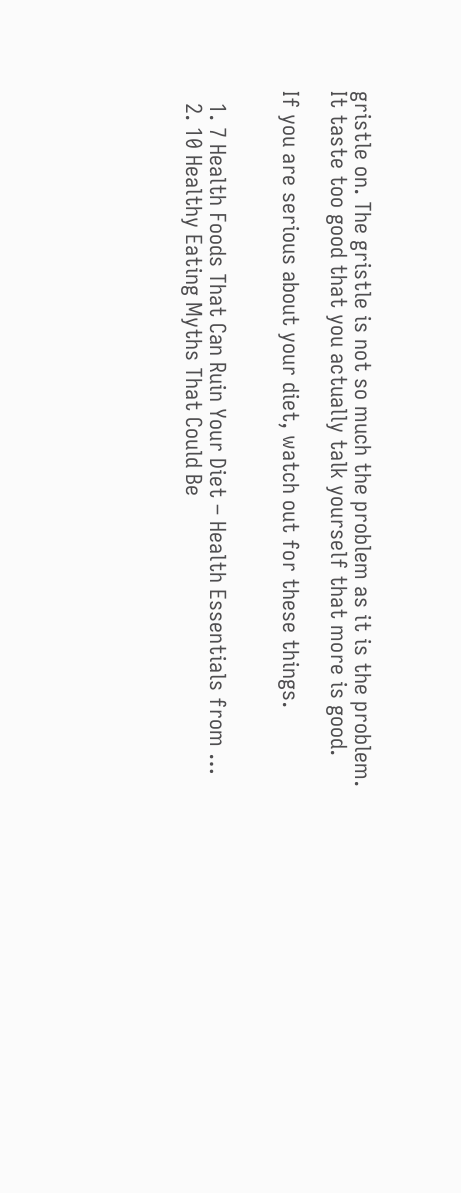gristle on. The gristle is not so much the problem as it is the problem. It taste too good that you actually talk yourself that more is good.

If you are serious about your diet, watch out for these things.


  1. 7 Health Foods That Can Ruin Your Diet – Health Essentials from …
  2. 10 Healthy Eating Myths That Could Be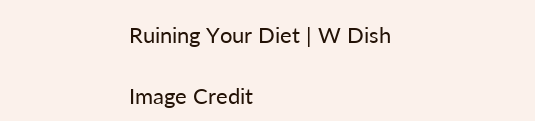Ruining Your Diet | W Dish

Image Credit